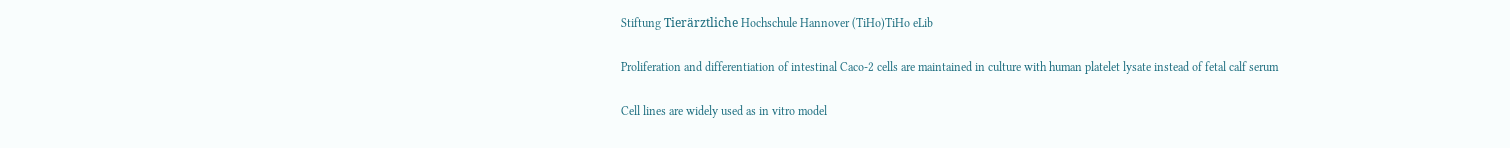Stiftung Tierärztliche Hochschule Hannover (TiHo)TiHo eLib

Proliferation and differentiation of intestinal Caco-2 cells are maintained in culture with human platelet lysate instead of fetal calf serum

Cell lines are widely used as in vitro model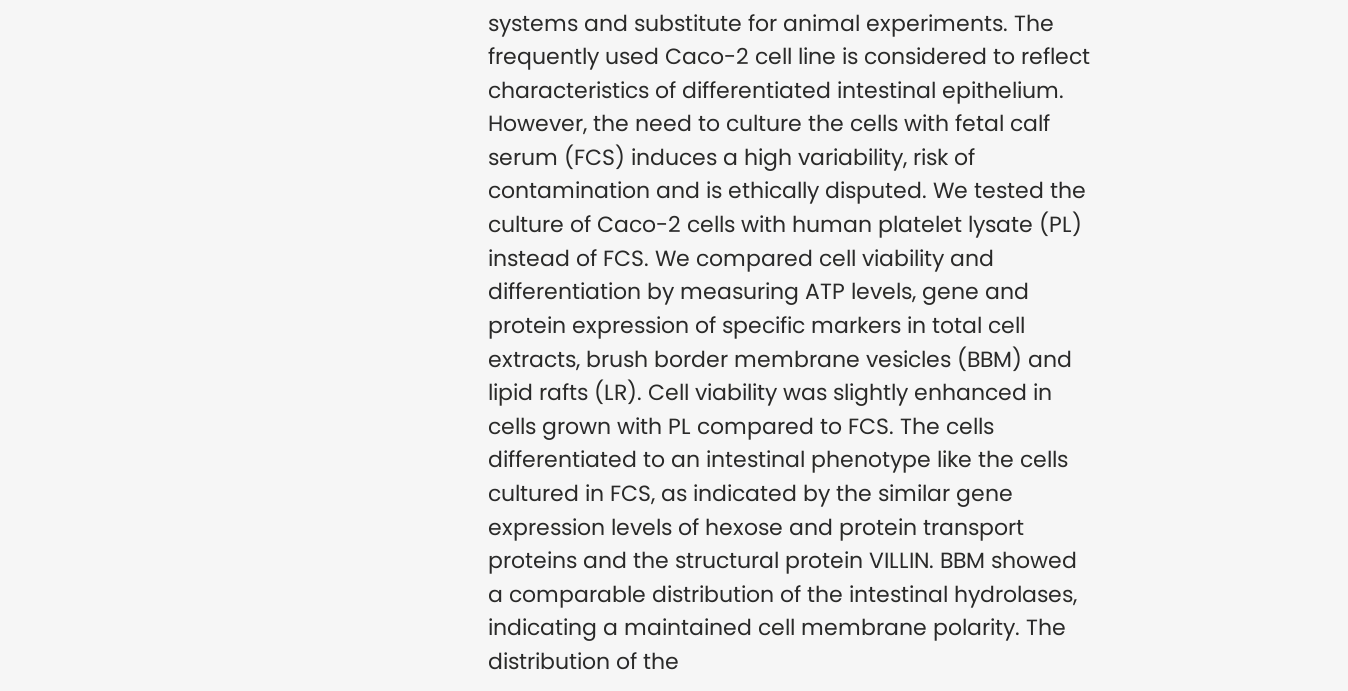systems and substitute for animal experiments. The frequently used Caco-2 cell line is considered to reflect characteristics of differentiated intestinal epithelium. However, the need to culture the cells with fetal calf serum (FCS) induces a high variability, risk of contamination and is ethically disputed. We tested the culture of Caco-2 cells with human platelet lysate (PL) instead of FCS. We compared cell viability and differentiation by measuring ATP levels, gene and protein expression of specific markers in total cell extracts, brush border membrane vesicles (BBM) and lipid rafts (LR). Cell viability was slightly enhanced in cells grown with PL compared to FCS. The cells differentiated to an intestinal phenotype like the cells cultured in FCS, as indicated by the similar gene expression levels of hexose and protein transport proteins and the structural protein VILLIN. BBM showed a comparable distribution of the intestinal hydrolases, indicating a maintained cell membrane polarity. The distribution of the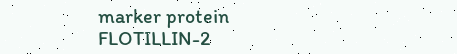marker protein FLOTILLIN-2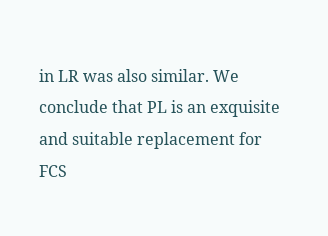in LR was also similar. We conclude that PL is an exquisite and suitable replacement for FCS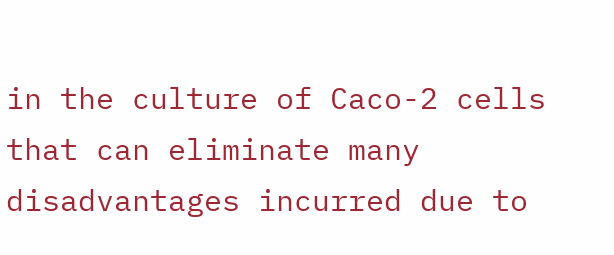in the culture of Caco-2 cells that can eliminate many disadvantages incurred due to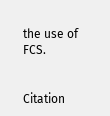the use of FCS.


Citation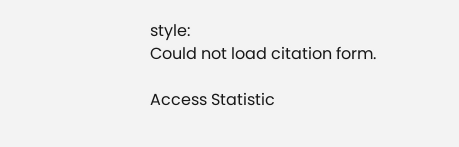style:
Could not load citation form.

Access Statistic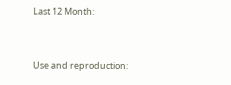Last 12 Month:


Use and reproduction: